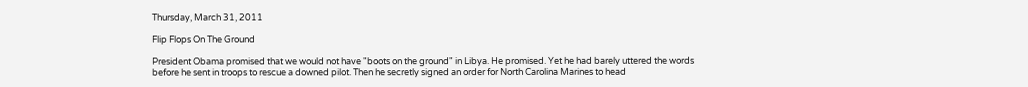Thursday, March 31, 2011

Flip Flops On The Ground

President Obama promised that we would not have "boots on the ground" in Libya. He promised. Yet he had barely uttered the words before he sent in troops to rescue a downed pilot. Then he secretly signed an order for North Carolina Marines to head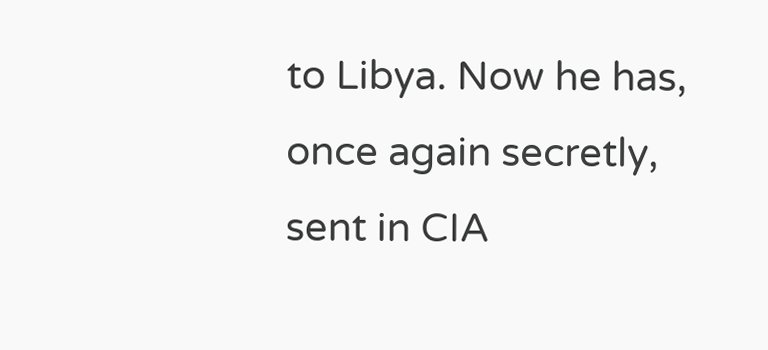to Libya. Now he has, once again secretly, sent in CIA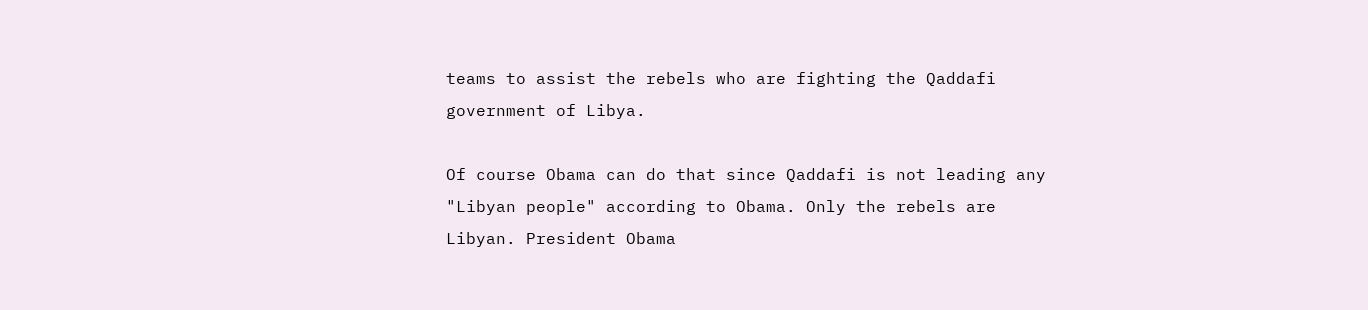teams to assist the rebels who are fighting the Qaddafi government of Libya.

Of course Obama can do that since Qaddafi is not leading any "Libyan people" according to Obama. Only the rebels are Libyan. President Obama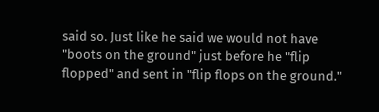said so. Just like he said we would not have "boots on the ground" just before he "flip flopped" and sent in "flip flops on the ground."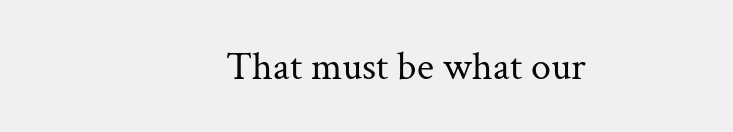That must be what our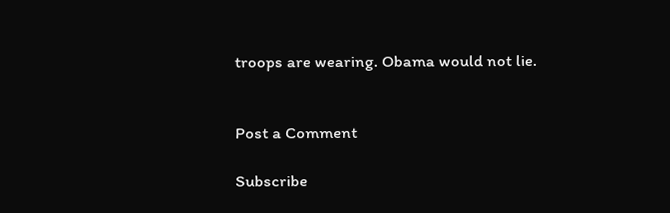troops are wearing. Obama would not lie.


Post a Comment

Subscribe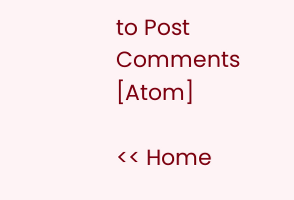to Post Comments [Atom]

<< Home